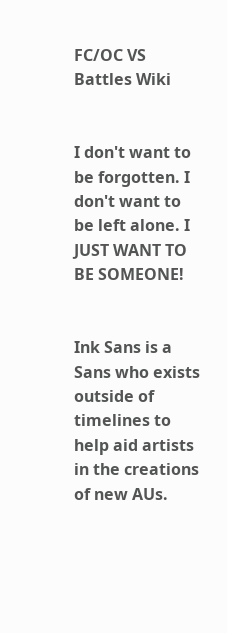FC/OC VS Battles Wiki


I don't want to be forgotten. I don't want to be left alone. I JUST WANT TO BE SOMEONE!


Ink Sans is a Sans who exists outside of timelines to help aid artists in the creations of new AUs.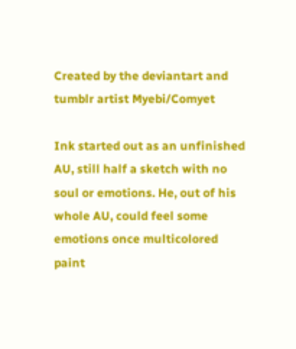Created by the deviantart and tumblr artist Myebi/Comyet

Ink started out as an unfinished AU, still half a sketch with no soul or emotions. He, out of his whole AU, could feel some emotions once multicolored paint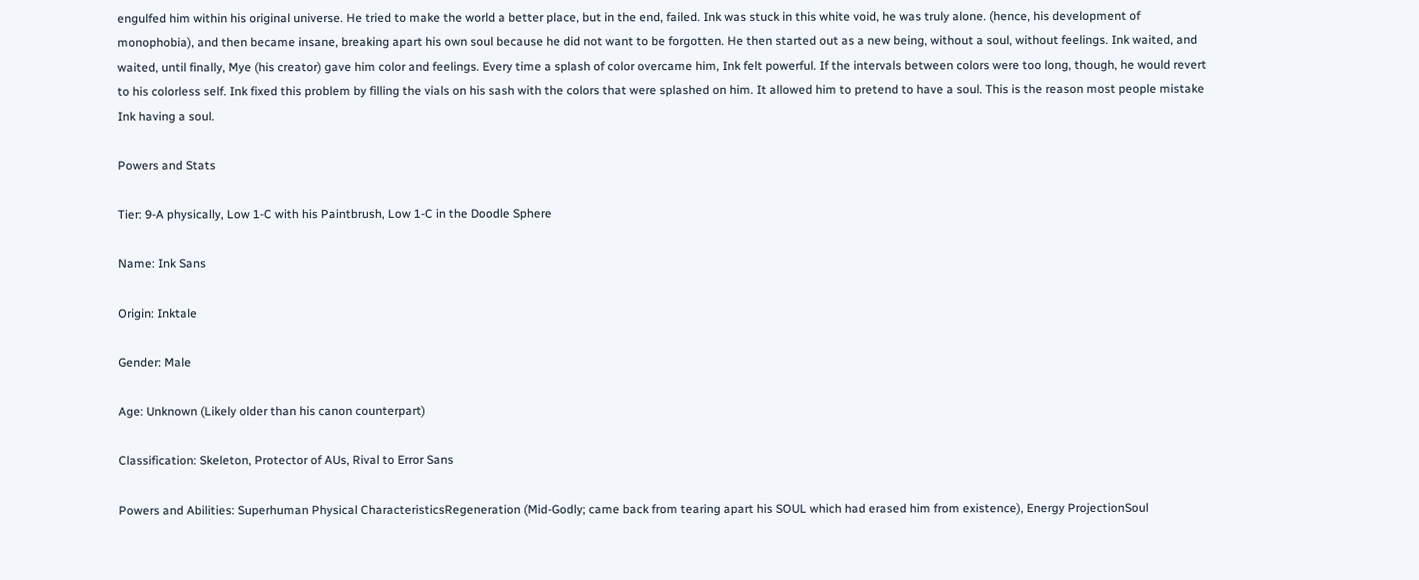engulfed him within his original universe. He tried to make the world a better place, but in the end, failed. Ink was stuck in this white void, he was truly alone. (hence, his development of monophobia), and then became insane, breaking apart his own soul because he did not want to be forgotten. He then started out as a new being, without a soul, without feelings. Ink waited, and waited, until finally, Mye (his creator) gave him color and feelings. Every time a splash of color overcame him, Ink felt powerful. If the intervals between colors were too long, though, he would revert to his colorless self. Ink fixed this problem by filling the vials on his sash with the colors that were splashed on him. It allowed him to pretend to have a soul. This is the reason most people mistake Ink having a soul.

Powers and Stats

Tier: 9-A physically, Low 1-C with his Paintbrush, Low 1-C in the Doodle Sphere

Name: Ink Sans

Origin: Inktale

Gender: Male

Age: Unknown (Likely older than his canon counterpart)

Classification: Skeleton, Protector of AUs, Rival to Error Sans

Powers and Abilities: Superhuman Physical CharacteristicsRegeneration (Mid-Godly; came back from tearing apart his SOUL which had erased him from existence), Energy ProjectionSoul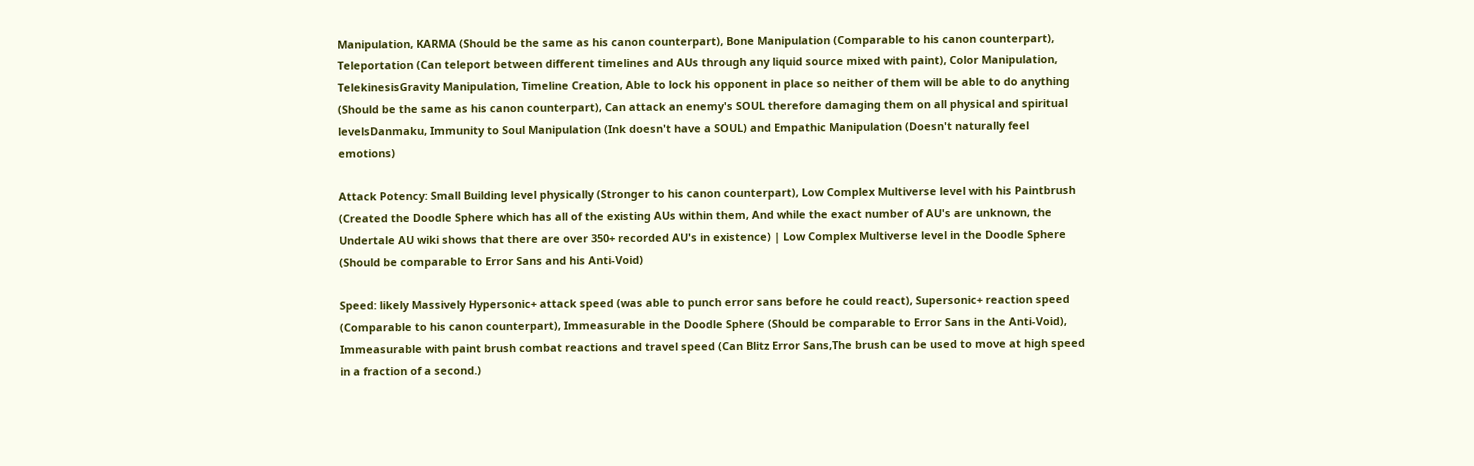Manipulation, KARMA (Should be the same as his canon counterpart), Bone Manipulation (Comparable to his canon counterpart), Teleportation (Can teleport between different timelines and AUs through any liquid source mixed with paint), Color Manipulation, TelekinesisGravity Manipulation, Timeline Creation, Able to lock his opponent in place so neither of them will be able to do anything (Should be the same as his canon counterpart), Can attack an enemy's SOUL therefore damaging them on all physical and spiritual levelsDanmaku, Immunity to Soul Manipulation (Ink doesn't have a SOUL) and Empathic Manipulation (Doesn't naturally feel emotions)

Attack Potency: Small Building level physically (Stronger to his canon counterpart), Low Complex Multiverse level with his Paintbrush (Created the Doodle Sphere which has all of the existing AUs within them, And while the exact number of AU's are unknown, the Undertale AU wiki shows that there are over 350+ recorded AU's in existence) | Low Complex Multiverse level in the Doodle Sphere (Should be comparable to Error Sans and his Anti-Void)

Speed: likely Massively Hypersonic+ attack speed (was able to punch error sans before he could react), Supersonic+ reaction speed (Comparable to his canon counterpart), Immeasurable in the Doodle Sphere (Should be comparable to Error Sans in the Anti-Void), Immeasurable with paint brush combat reactions and travel speed (Can Blitz Error Sans,The brush can be used to move at high speed in a fraction of a second.)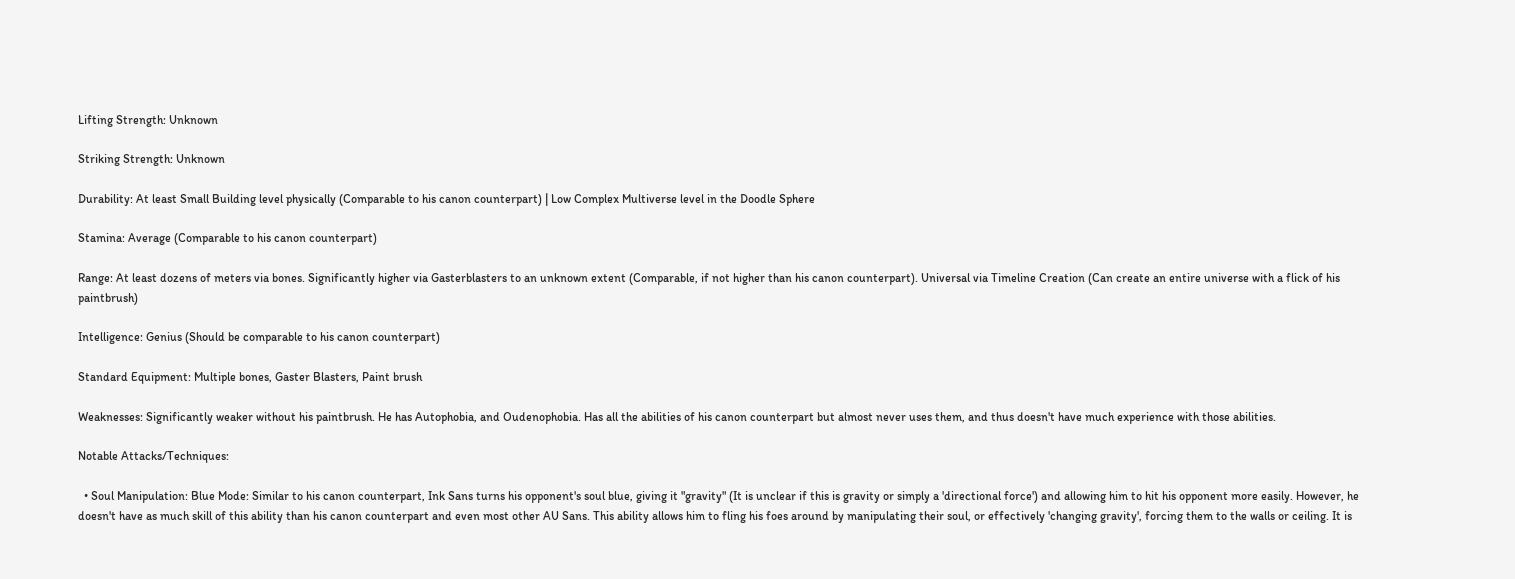Lifting Strength: Unknown

Striking Strength: Unknown

Durability: At least Small Building level physically (Comparable to his canon counterpart) | Low Complex Multiverse level in the Doodle Sphere

Stamina: Average (Comparable to his canon counterpart)

Range: At least dozens of meters via bones. Significantly higher via Gasterblasters to an unknown extent (Comparable, if not higher than his canon counterpart). Universal via Timeline Creation (Can create an entire universe with a flick of his paintbrush)

Intelligence: Genius (Should be comparable to his canon counterpart)

Standard Equipment: Multiple bones, Gaster Blasters, Paint brush

Weaknesses: Significantly weaker without his paintbrush. He has Autophobia, and Oudenophobia. Has all the abilities of his canon counterpart but almost never uses them, and thus doesn't have much experience with those abilities.

Notable Attacks/Techniques:

  • Soul Manipulation: Blue Mode: Similar to his canon counterpart, Ink Sans turns his opponent's soul blue, giving it "gravity" (It is unclear if this is gravity or simply a 'directional force') and allowing him to hit his opponent more easily. However, he doesn't have as much skill of this ability than his canon counterpart and even most other AU Sans. This ability allows him to fling his foes around by manipulating their soul, or effectively 'changing gravity', forcing them to the walls or ceiling. It is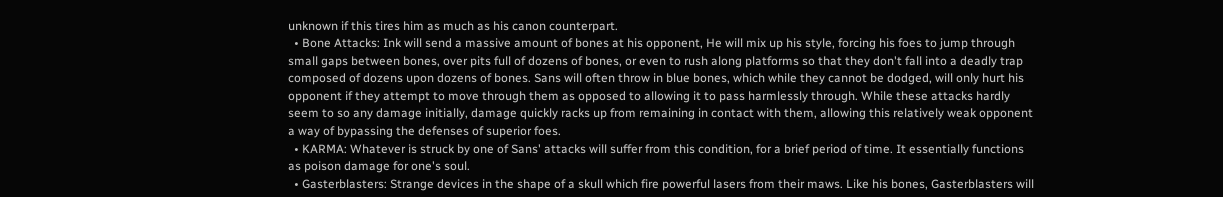unknown if this tires him as much as his canon counterpart.
  • Bone Attacks: Ink will send a massive amount of bones at his opponent, He will mix up his style, forcing his foes to jump through small gaps between bones, over pits full of dozens of bones, or even to rush along platforms so that they don't fall into a deadly trap composed of dozens upon dozens of bones. Sans will often throw in blue bones, which while they cannot be dodged, will only hurt his opponent if they attempt to move through them as opposed to allowing it to pass harmlessly through. While these attacks hardly seem to so any damage initially, damage quickly racks up from remaining in contact with them, allowing this relatively weak opponent a way of bypassing the defenses of superior foes.
  • KARMA: Whatever is struck by one of Sans' attacks will suffer from this condition, for a brief period of time. It essentially functions as poison damage for one's soul.
  • Gasterblasters: Strange devices in the shape of a skull which fire powerful lasers from their maws. Like his bones, Gasterblasters will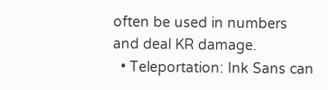often be used in numbers and deal KR damage.
  • Teleportation: Ink Sans can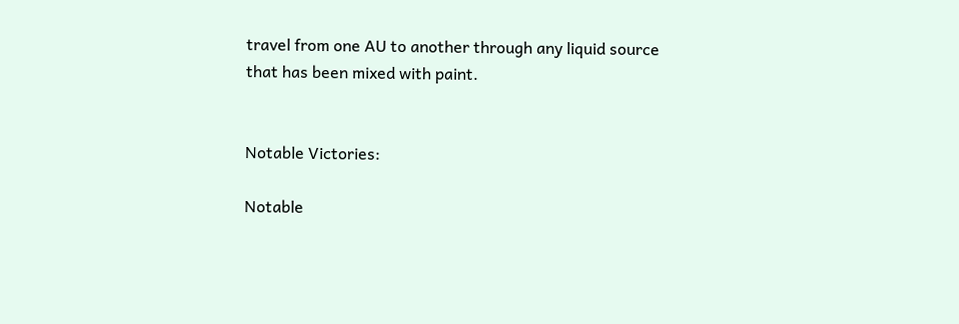travel from one AU to another through any liquid source that has been mixed with paint.


Notable Victories:

Notable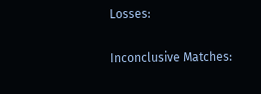Losses:

Inconclusive Matches: